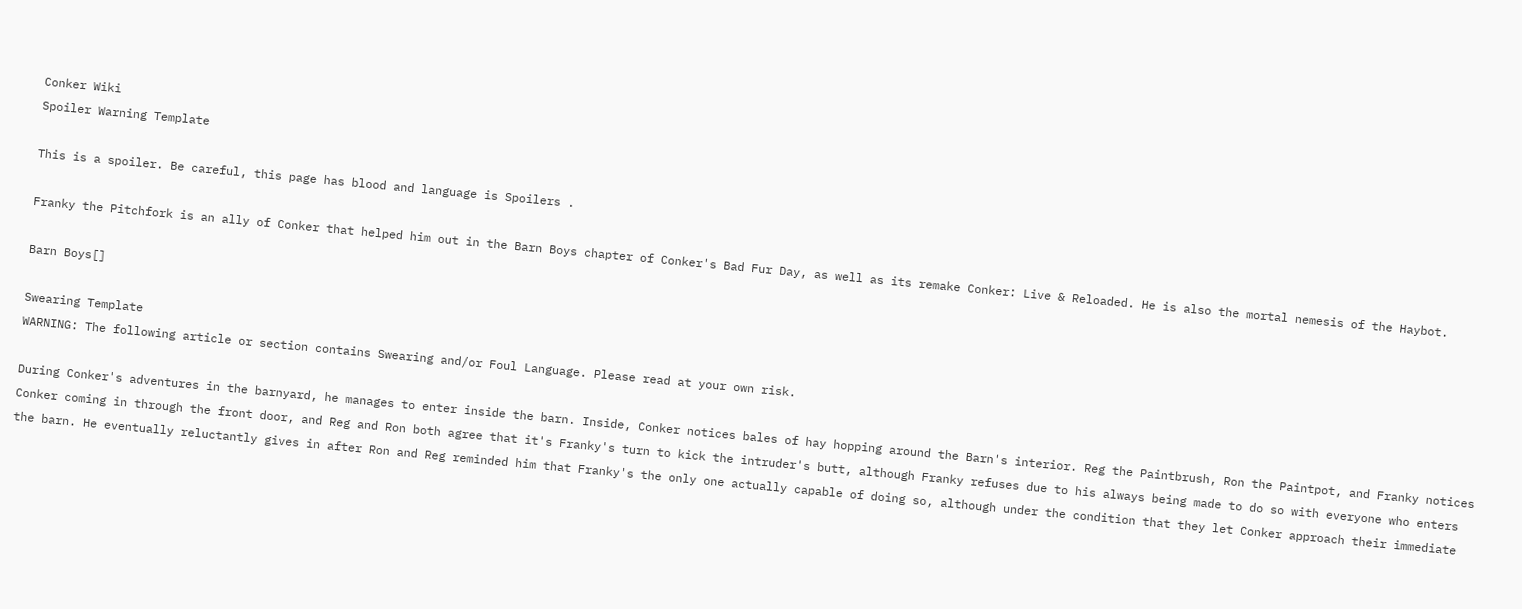Conker Wiki
Spoiler Warning Template

This is a spoiler. Be careful, this page has blood and language is Spoilers .

Franky the Pitchfork is an ally of Conker that helped him out in the Barn Boys chapter of Conker's Bad Fur Day, as well as its remake Conker: Live & Reloaded. He is also the mortal nemesis of the Haybot.

Barn Boys[]

Swearing Template
WARNING: The following article or section contains Swearing and/or Foul Language. Please read at your own risk.

During Conker's adventures in the barnyard, he manages to enter inside the barn. Inside, Conker notices bales of hay hopping around the Barn's interior. Reg the Paintbrush, Ron the Paintpot, and Franky notices Conker coming in through the front door, and Reg and Ron both agree that it's Franky's turn to kick the intruder's butt, although Franky refuses due to his always being made to do so with everyone who enters the barn. He eventually reluctantly gives in after Ron and Reg reminded him that Franky's the only one actually capable of doing so, although under the condition that they let Conker approach their immediate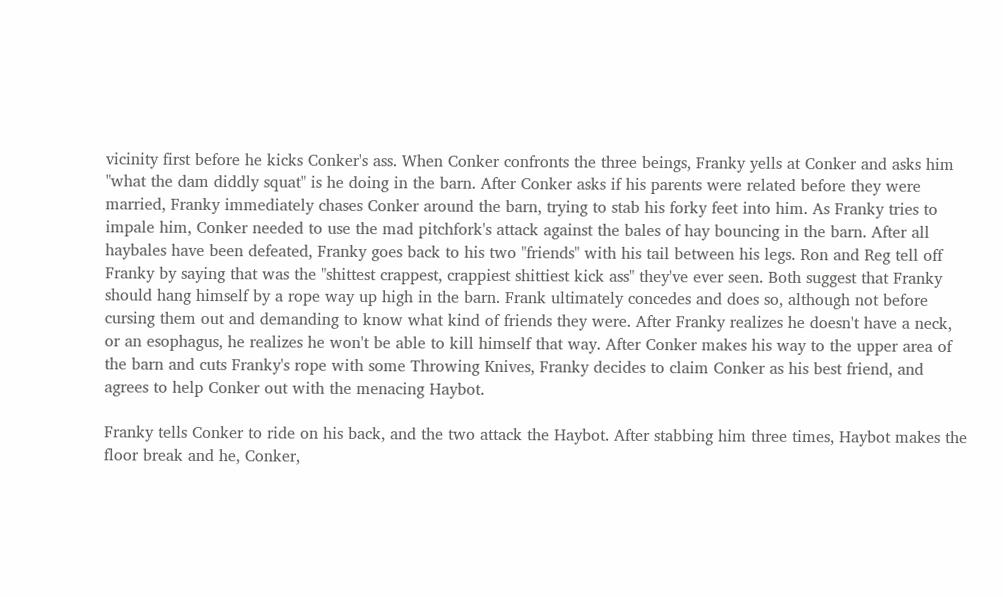vicinity first before he kicks Conker's ass. When Conker confronts the three beings, Franky yells at Conker and asks him "what the dam diddly squat" is he doing in the barn. After Conker asks if his parents were related before they were married, Franky immediately chases Conker around the barn, trying to stab his forky feet into him. As Franky tries to impale him, Conker needed to use the mad pitchfork's attack against the bales of hay bouncing in the barn. After all haybales have been defeated, Franky goes back to his two "friends" with his tail between his legs. Ron and Reg tell off Franky by saying that was the "shittest crappest, crappiest shittiest kick ass" they've ever seen. Both suggest that Franky should hang himself by a rope way up high in the barn. Frank ultimately concedes and does so, although not before cursing them out and demanding to know what kind of friends they were. After Franky realizes he doesn't have a neck, or an esophagus, he realizes he won't be able to kill himself that way. After Conker makes his way to the upper area of the barn and cuts Franky's rope with some Throwing Knives, Franky decides to claim Conker as his best friend, and agrees to help Conker out with the menacing Haybot.

Franky tells Conker to ride on his back, and the two attack the Haybot. After stabbing him three times, Haybot makes the floor break and he, Conker,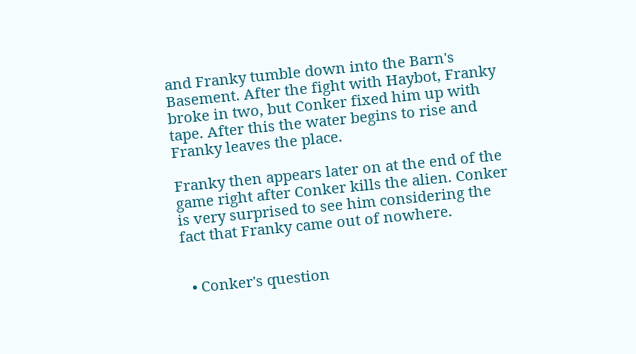and Franky tumble down into the Barn's Basement. After the fight with Haybot, Franky broke in two, but Conker fixed him up with tape. After this the water begins to rise and Franky leaves the place.

Franky then appears later on at the end of the game right after Conker kills the alien. Conker is very surprised to see him considering the fact that Franky came out of nowhere.


  • Conker's question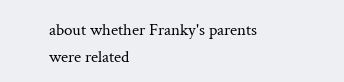about whether Franky's parents were related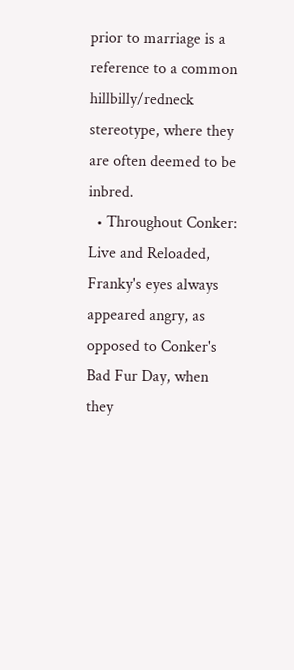prior to marriage is a reference to a common hillbilly/redneck stereotype, where they are often deemed to be inbred.
  • Throughout Conker: Live and Reloaded, Franky's eyes always appeared angry, as opposed to Conker's Bad Fur Day, when they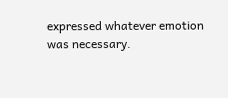expressed whatever emotion was necessary.